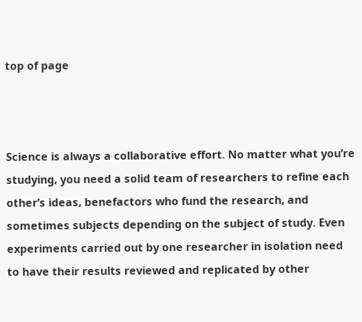top of page



Science is always a collaborative effort. No matter what you’re studying, you need a solid team of researchers to refine each other’s ideas, benefactors who fund the research, and sometimes subjects depending on the subject of study. Even experiments carried out by one researcher in isolation need to have their results reviewed and replicated by other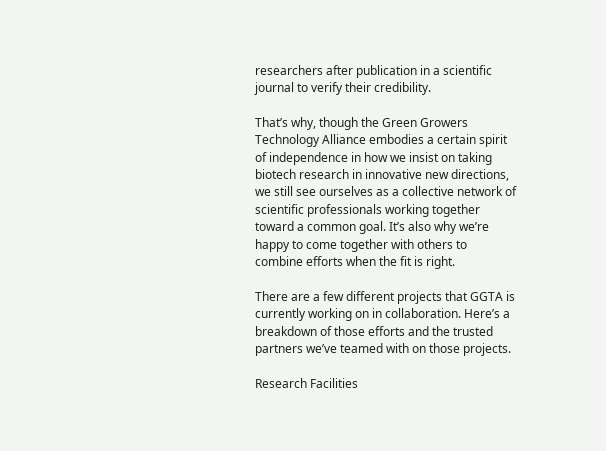researchers after publication in a scientific journal to verify their credibility.

That’s why, though the Green Growers Technology Alliance embodies a certain spirit of independence in how we insist on taking biotech research in innovative new directions, we still see ourselves as a collective network of scientific professionals working together toward a common goal. It’s also why we’re happy to come together with others to combine efforts when the fit is right.

There are a few different projects that GGTA is currently working on in collaboration. Here’s a breakdown of those efforts and the trusted partners we’ve teamed with on those projects.

Research Facilities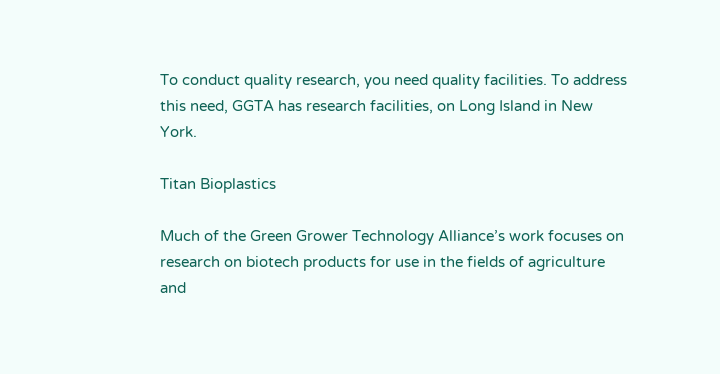To conduct quality research, you need quality facilities. To address this need, GGTA has research facilities, on Long Island in New York.

Titan Bioplastics

Much of the Green Grower Technology Alliance’s work focuses on research on biotech products for use in the fields of agriculture and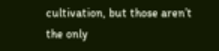cultivation, but those aren’t the only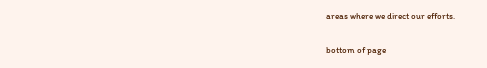areas where we direct our efforts.

bottom of page